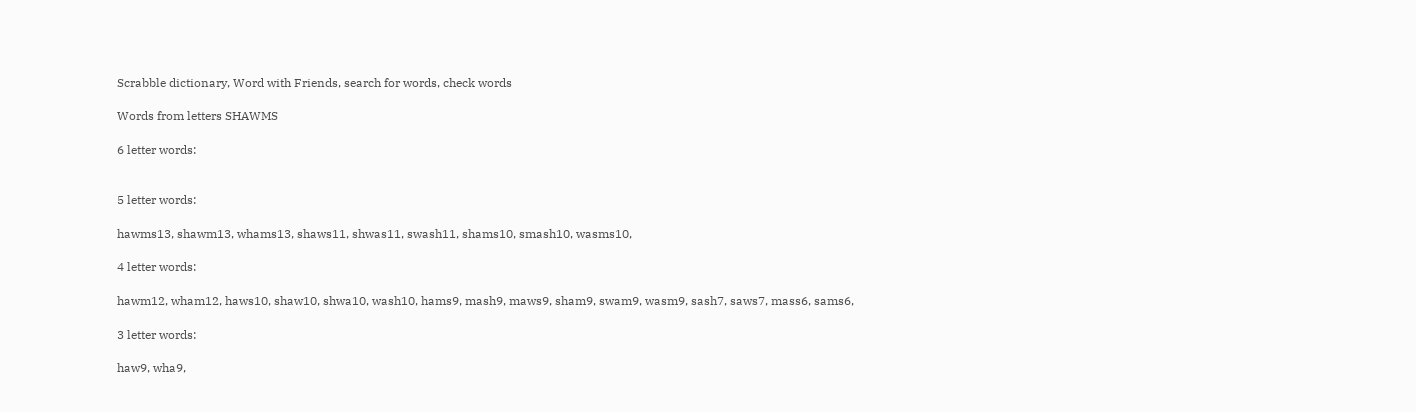Scrabble dictionary, Word with Friends, search for words, check words

Words from letters SHAWMS

6 letter words:


5 letter words:

hawms13, shawm13, whams13, shaws11, shwas11, swash11, shams10, smash10, wasms10,

4 letter words:

hawm12, wham12, haws10, shaw10, shwa10, wash10, hams9, mash9, maws9, sham9, swam9, wasm9, sash7, saws7, mass6, sams6,

3 letter words:

haw9, wha9,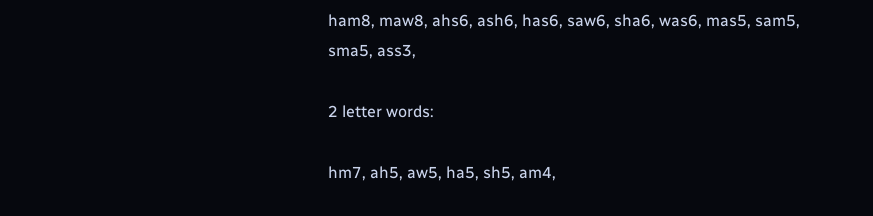ham8, maw8, ahs6, ash6, has6, saw6, sha6, was6, mas5, sam5, sma5, ass3,

2 letter words:

hm7, ah5, aw5, ha5, sh5, am4,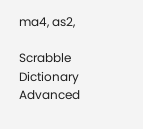ma4, as2,

Scrabble Dictionary Advanced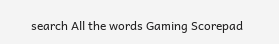search All the words Gaming Scorepad